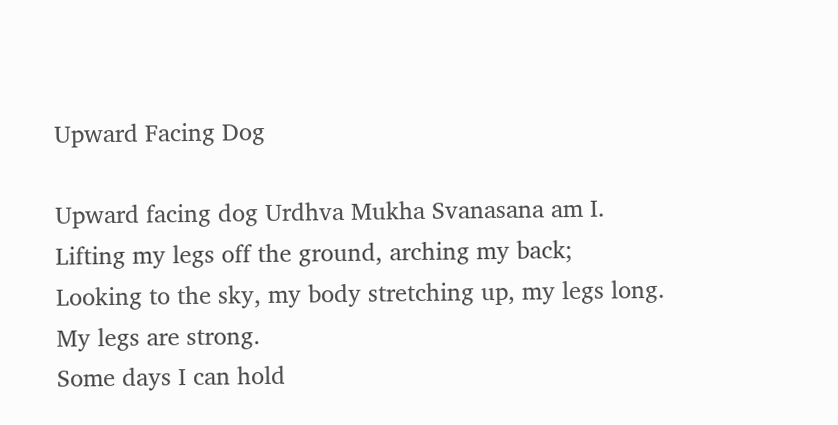Upward Facing Dog

Upward facing dog Urdhva Mukha Svanasana am I.
Lifting my legs off the ground, arching my back;
Looking to the sky, my body stretching up, my legs long.
My legs are strong.
Some days I can hold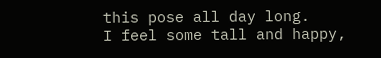this pose all day long.
I feel some tall and happy,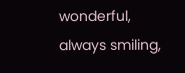wonderful, always smiling,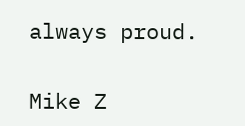always proud.

Mike Z